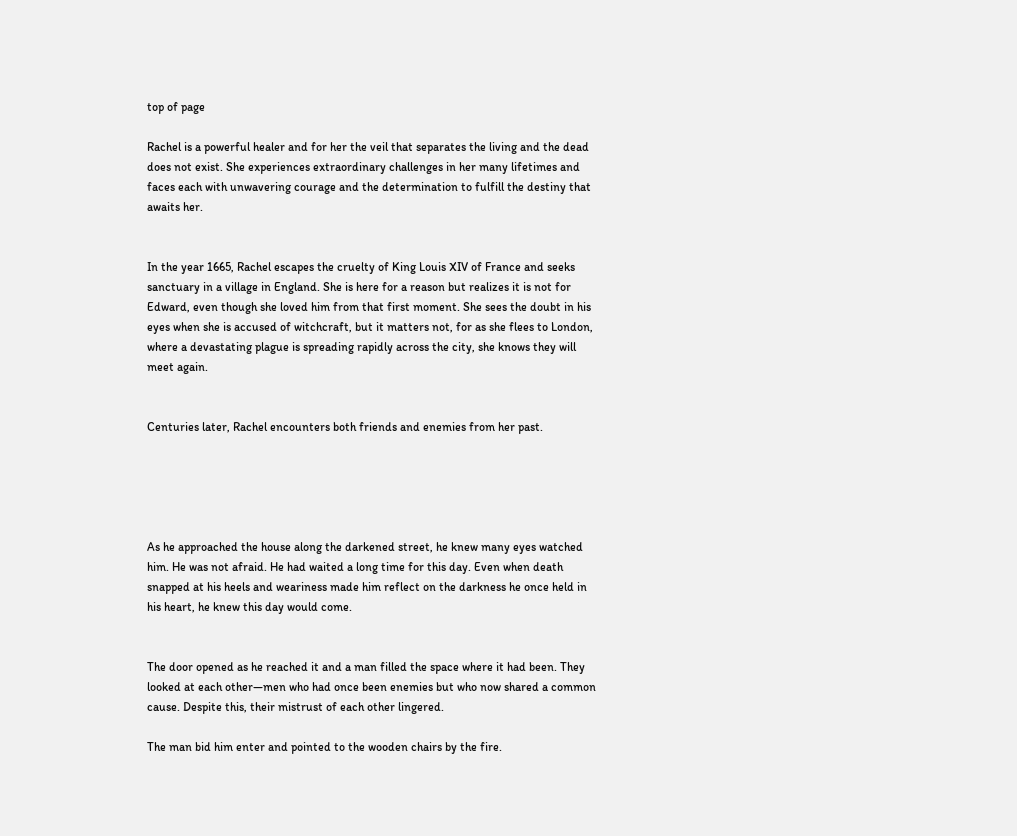top of page

Rachel is a powerful healer and for her the veil that separates the living and the dead does not exist. She experiences extraordinary challenges in her many lifetimes and faces each with unwavering courage and the determination to fulfill the destiny that awaits her.


In the year 1665, Rachel escapes the cruelty of King Louis XIV of France and seeks sanctuary in a village in England. She is here for a reason but realizes it is not for Edward, even though she loved him from that first moment. She sees the doubt in his eyes when she is accused of witchcraft, but it matters not, for as she flees to London, where a devastating plague is spreading rapidly across the city, she knows they will meet again.


Centuries later, Rachel encounters both friends and enemies from her past.





As he approached the house along the darkened street, he knew many eyes watched him. He was not afraid. He had waited a long time for this day. Even when death snapped at his heels and weariness made him reflect on the darkness he once held in his heart, he knew this day would come.


The door opened as he reached it and a man filled the space where it had been. They looked at each other—men who had once been enemies but who now shared a common cause. Despite this, their mistrust of each other lingered.

The man bid him enter and pointed to the wooden chairs by the fire.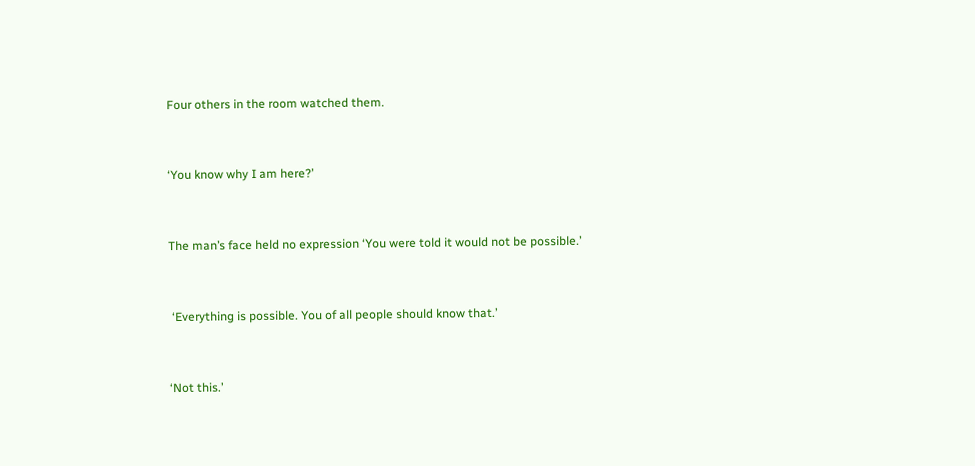Four others in the room watched them.


‘You know why I am here?’


The man’s face held no expression ‘You were told it would not be possible.’


 ‘Everything is possible. You of all people should know that.’


‘Not this.’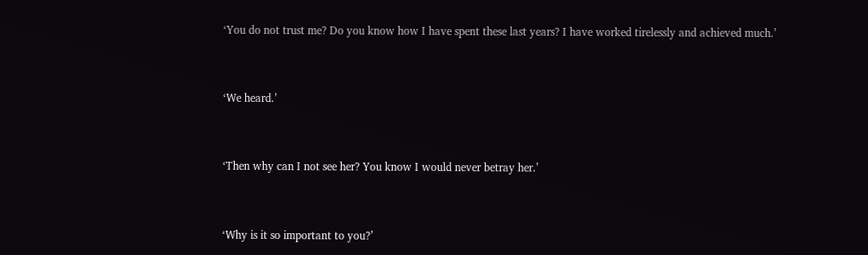‘You do not trust me? Do you know how I have spent these last years? I have worked tirelessly and achieved much.’


‘We heard.’


‘Then why can I not see her? You know I would never betray her.’


‘Why is it so important to you?’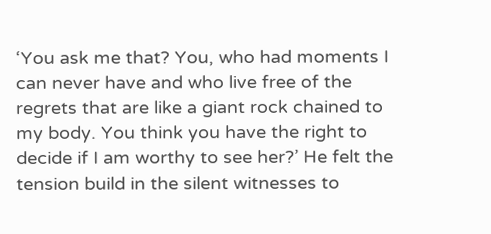‘You ask me that? You, who had moments I can never have and who live free of the regrets that are like a giant rock chained to my body. You think you have the right to decide if I am worthy to see her?’ He felt the tension build in the silent witnesses to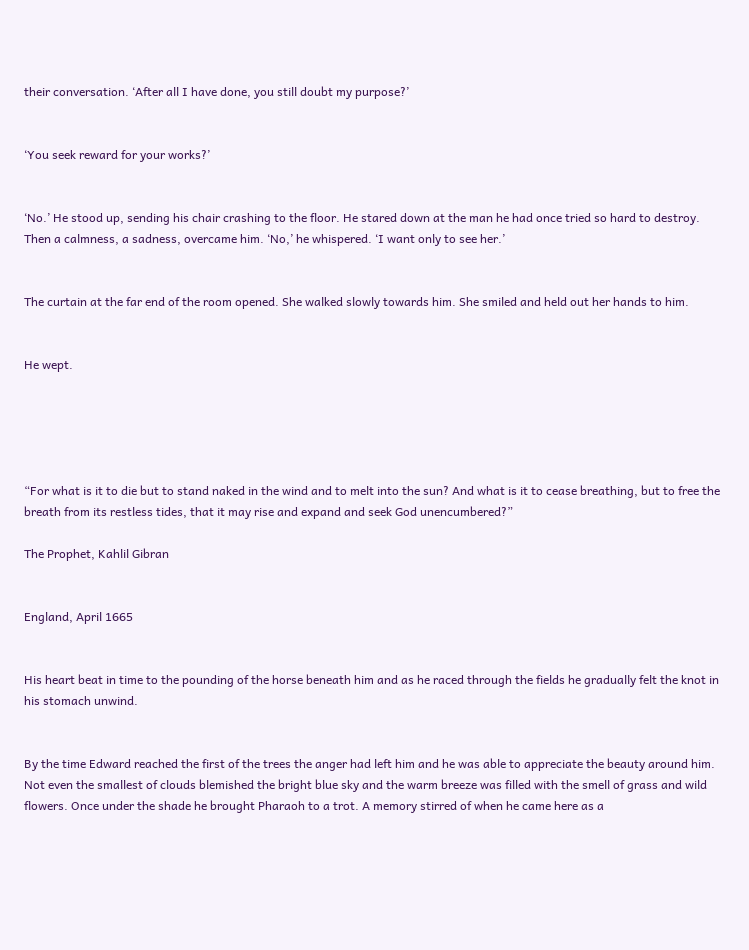their conversation. ‘After all I have done, you still doubt my purpose?’


‘You seek reward for your works?’


‘No.’ He stood up, sending his chair crashing to the floor. He stared down at the man he had once tried so hard to destroy. Then a calmness, a sadness, overcame him. ‘No,’ he whispered. ‘I want only to see her.’


The curtain at the far end of the room opened. She walked slowly towards him. She smiled and held out her hands to him.


He wept.





“For what is it to die but to stand naked in the wind and to melt into the sun? And what is it to cease breathing, but to free the breath from its restless tides, that it may rise and expand and seek God unencumbered?”

The Prophet, Kahlil Gibran


England, April 1665


His heart beat in time to the pounding of the horse beneath him and as he raced through the fields he gradually felt the knot in his stomach unwind.


By the time Edward reached the first of the trees the anger had left him and he was able to appreciate the beauty around him. Not even the smallest of clouds blemished the bright blue sky and the warm breeze was filled with the smell of grass and wild flowers. Once under the shade he brought Pharaoh to a trot. A memory stirred of when he came here as a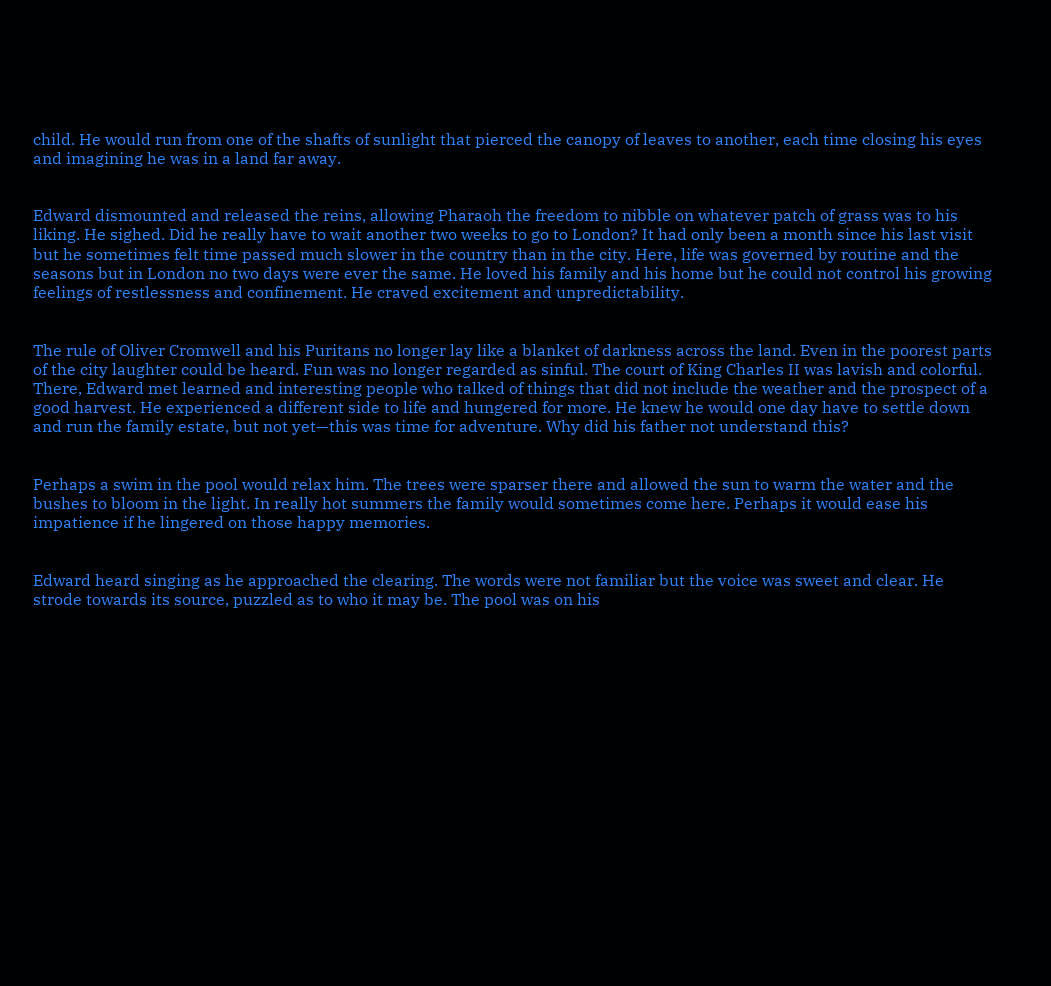child. He would run from one of the shafts of sunlight that pierced the canopy of leaves to another, each time closing his eyes and imagining he was in a land far away.


Edward dismounted and released the reins, allowing Pharaoh the freedom to nibble on whatever patch of grass was to his liking. He sighed. Did he really have to wait another two weeks to go to London? It had only been a month since his last visit but he sometimes felt time passed much slower in the country than in the city. Here, life was governed by routine and the seasons but in London no two days were ever the same. He loved his family and his home but he could not control his growing feelings of restlessness and confinement. He craved excitement and unpredictability.


The rule of Oliver Cromwell and his Puritans no longer lay like a blanket of darkness across the land. Even in the poorest parts of the city laughter could be heard. Fun was no longer regarded as sinful. The court of King Charles II was lavish and colorful. There, Edward met learned and interesting people who talked of things that did not include the weather and the prospect of a good harvest. He experienced a different side to life and hungered for more. He knew he would one day have to settle down and run the family estate, but not yet—this was time for adventure. Why did his father not understand this?


Perhaps a swim in the pool would relax him. The trees were sparser there and allowed the sun to warm the water and the bushes to bloom in the light. In really hot summers the family would sometimes come here. Perhaps it would ease his impatience if he lingered on those happy memories.


Edward heard singing as he approached the clearing. The words were not familiar but the voice was sweet and clear. He strode towards its source, puzzled as to who it may be. The pool was on his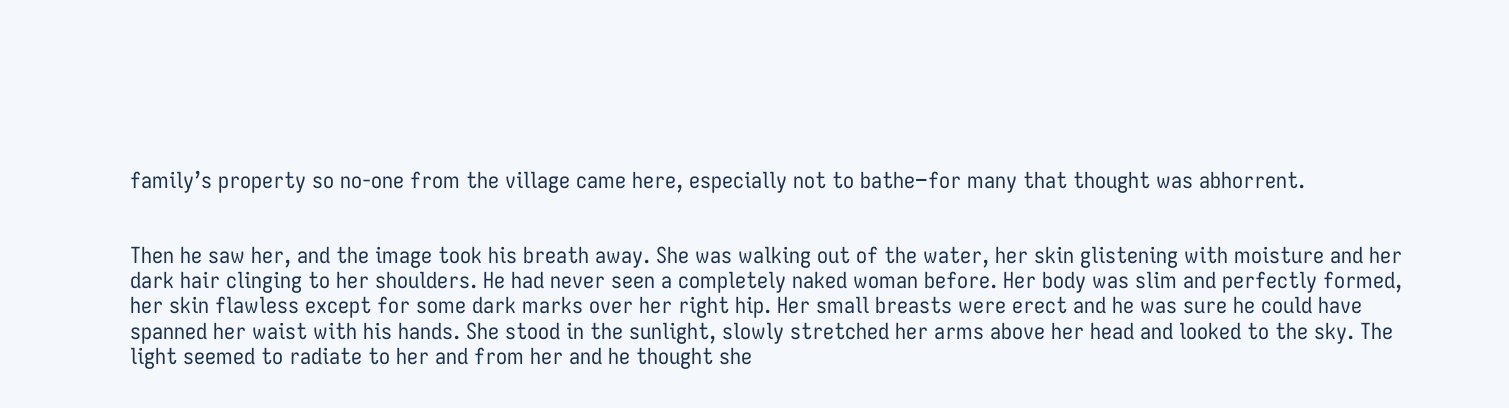family’s property so no-one from the village came here, especially not to bathe−for many that thought was abhorrent.


Then he saw her, and the image took his breath away. She was walking out of the water, her skin glistening with moisture and her dark hair clinging to her shoulders. He had never seen a completely naked woman before. Her body was slim and perfectly formed, her skin flawless except for some dark marks over her right hip. Her small breasts were erect and he was sure he could have spanned her waist with his hands. She stood in the sunlight, slowly stretched her arms above her head and looked to the sky. The light seemed to radiate to her and from her and he thought she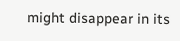might disappear in its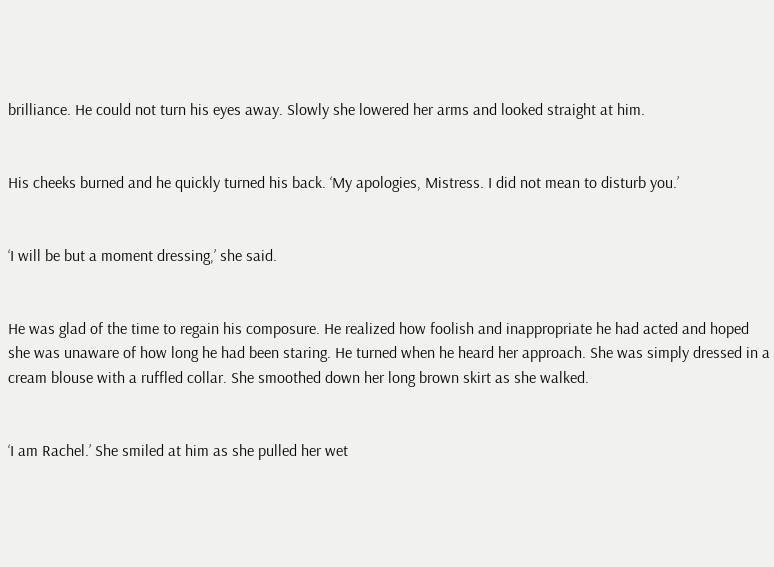brilliance. He could not turn his eyes away. Slowly she lowered her arms and looked straight at him.


His cheeks burned and he quickly turned his back. ‘My apologies, Mistress. I did not mean to disturb you.’


‘I will be but a moment dressing,’ she said.


He was glad of the time to regain his composure. He realized how foolish and inappropriate he had acted and hoped she was unaware of how long he had been staring. He turned when he heard her approach. She was simply dressed in a cream blouse with a ruffled collar. She smoothed down her long brown skirt as she walked.


‘I am Rachel.’ She smiled at him as she pulled her wet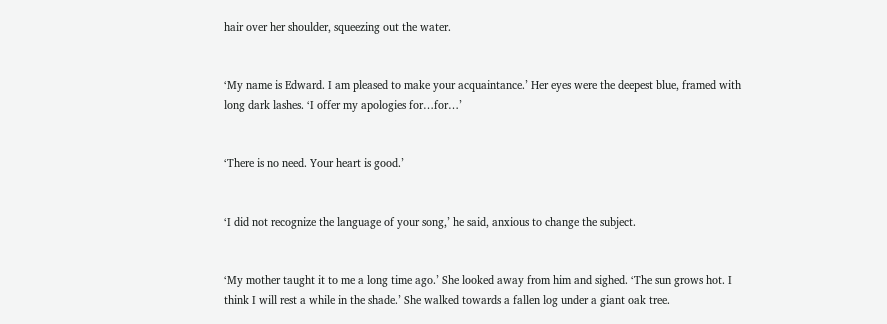hair over her shoulder, squeezing out the water.


‘My name is Edward. I am pleased to make your acquaintance.’ Her eyes were the deepest blue, framed with long dark lashes. ‘I offer my apologies for…for…’


‘There is no need. Your heart is good.’


‘I did not recognize the language of your song,’ he said, anxious to change the subject.


‘My mother taught it to me a long time ago.’ She looked away from him and sighed. ‘The sun grows hot. I think I will rest a while in the shade.’ She walked towards a fallen log under a giant oak tree.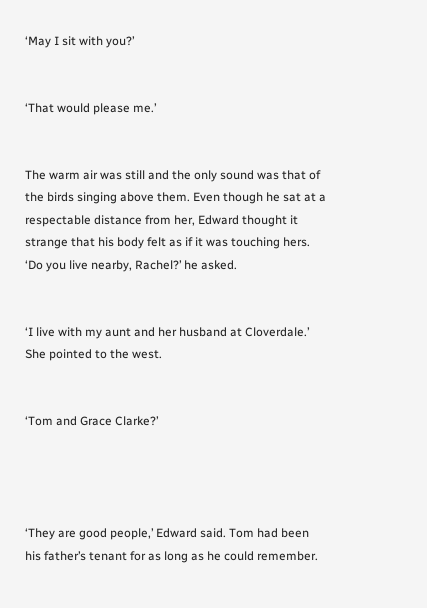‘May I sit with you?’


‘That would please me.’


The warm air was still and the only sound was that of the birds singing above them. Even though he sat at a respectable distance from her, Edward thought it strange that his body felt as if it was touching hers. ‘Do you live nearby, Rachel?’ he asked.


‘I live with my aunt and her husband at Cloverdale.’ She pointed to the west.


‘Tom and Grace Clarke?’




‘They are good people,’ Edward said. Tom had been his father’s tenant for as long as he could remember.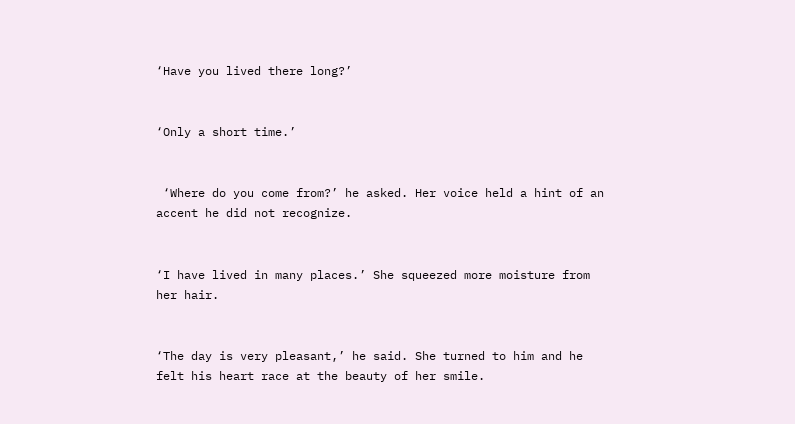‘Have you lived there long?’


‘Only a short time.’


 ‘Where do you come from?’ he asked. Her voice held a hint of an accent he did not recognize.


‘I have lived in many places.’ She squeezed more moisture from her hair.


‘The day is very pleasant,’ he said. She turned to him and he felt his heart race at the beauty of her smile.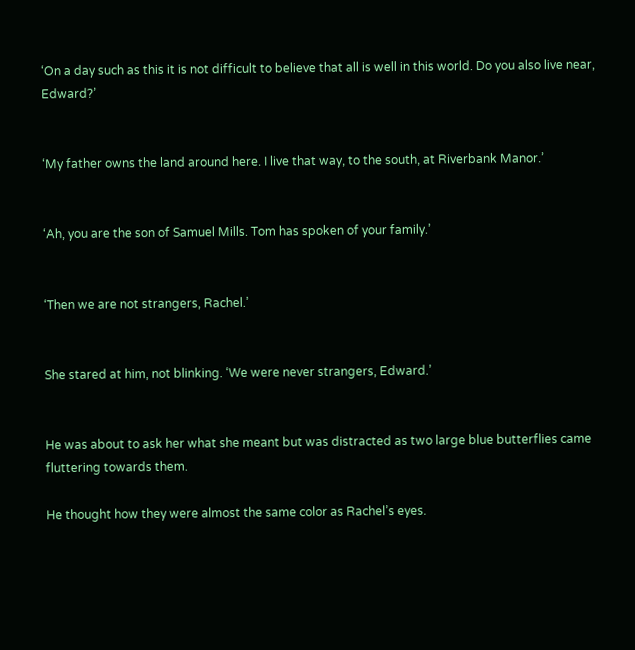‘On a day such as this it is not difficult to believe that all is well in this world. Do you also live near, Edward?’


‘My father owns the land around here. I live that way, to the south, at Riverbank Manor.’


‘Ah, you are the son of Samuel Mills. Tom has spoken of your family.’


‘Then we are not strangers, Rachel.’


She stared at him, not blinking. ‘We were never strangers, Edward.’


He was about to ask her what she meant but was distracted as two large blue butterflies came fluttering towards them.

He thought how they were almost the same color as Rachel’s eyes.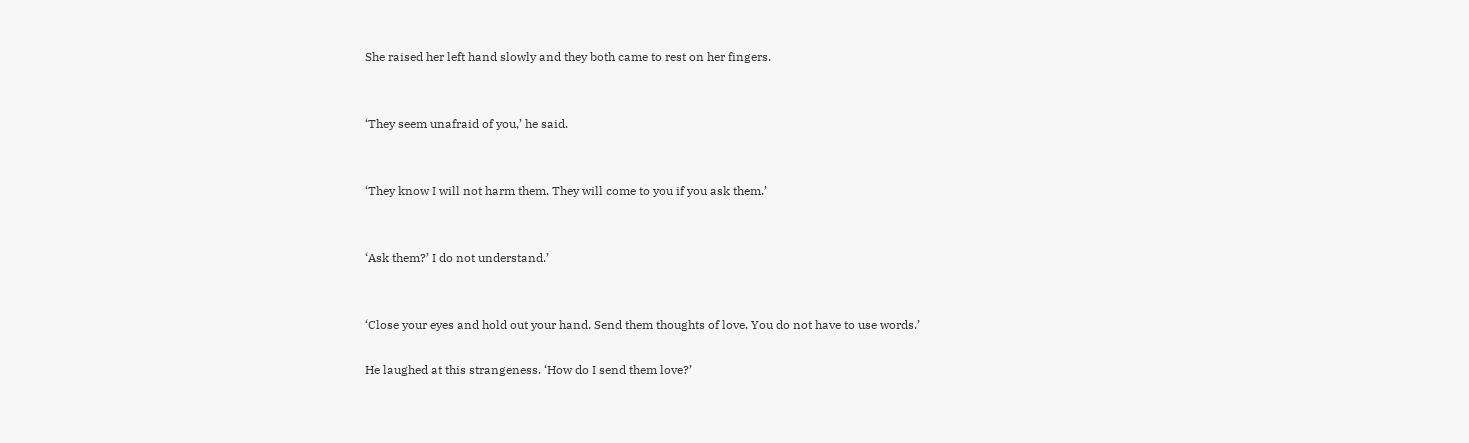She raised her left hand slowly and they both came to rest on her fingers.


‘They seem unafraid of you,’ he said.


‘They know I will not harm them. They will come to you if you ask them.’


‘Ask them?’ I do not understand.’


‘Close your eyes and hold out your hand. Send them thoughts of love. You do not have to use words.’

He laughed at this strangeness. ‘How do I send them love?’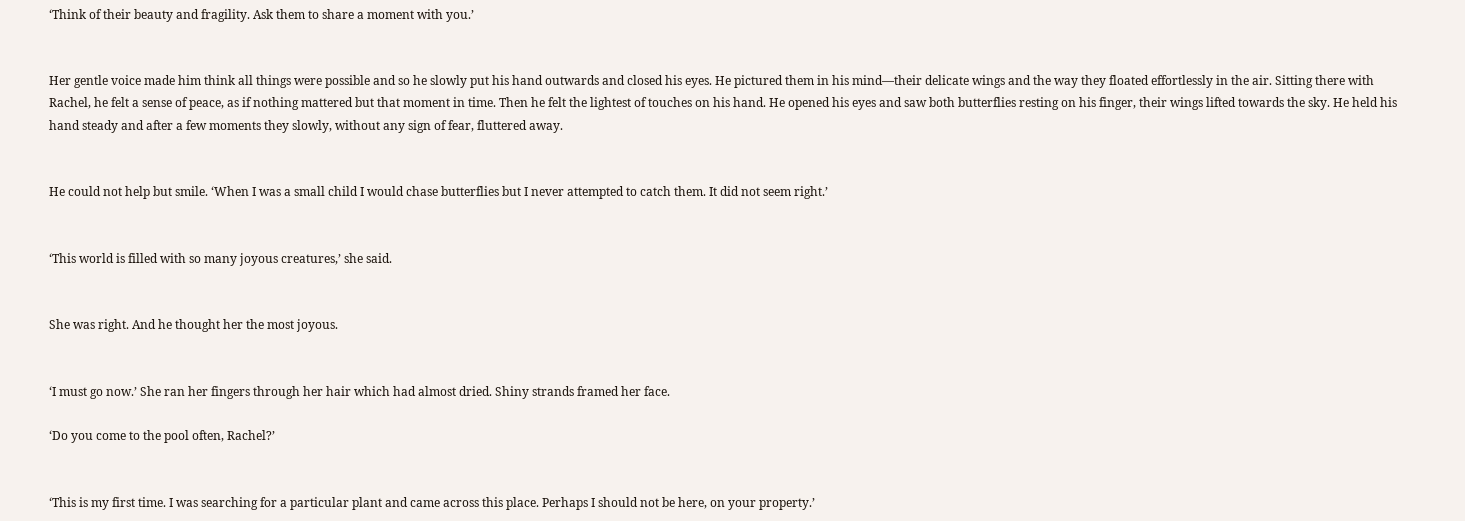‘Think of their beauty and fragility. Ask them to share a moment with you.’


Her gentle voice made him think all things were possible and so he slowly put his hand outwards and closed his eyes. He pictured them in his mind—their delicate wings and the way they floated effortlessly in the air. Sitting there with Rachel, he felt a sense of peace, as if nothing mattered but that moment in time. Then he felt the lightest of touches on his hand. He opened his eyes and saw both butterflies resting on his finger, their wings lifted towards the sky. He held his hand steady and after a few moments they slowly, without any sign of fear, fluttered away.


He could not help but smile. ‘When I was a small child I would chase butterflies but I never attempted to catch them. It did not seem right.’


‘This world is filled with so many joyous creatures,’ she said.


She was right. And he thought her the most joyous.


‘I must go now.’ She ran her fingers through her hair which had almost dried. Shiny strands framed her face.

‘Do you come to the pool often, Rachel?’


‘This is my first time. I was searching for a particular plant and came across this place. Perhaps I should not be here, on your property.’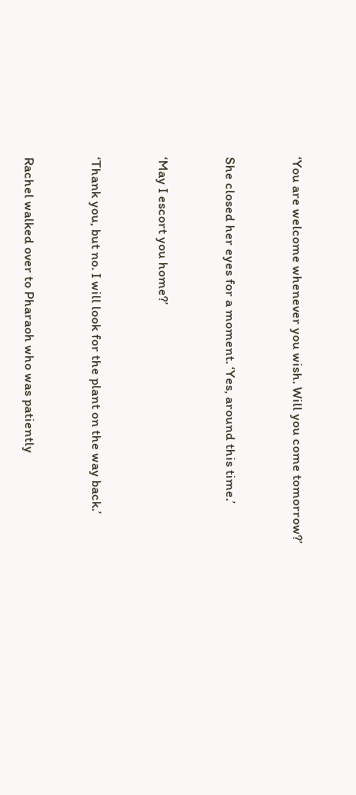‘You are welcome whenever you wish. Will you come tomorrow?’


She closed her eyes for a moment. ‘Yes, around this time.’


‘May I escort you home?’


‘Thank you, but no. I will look for the plant on the way back.’


Rachel walked over to Pharaoh who was patiently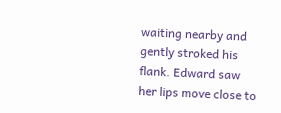waiting nearby and gently stroked his flank. Edward saw her lips move close to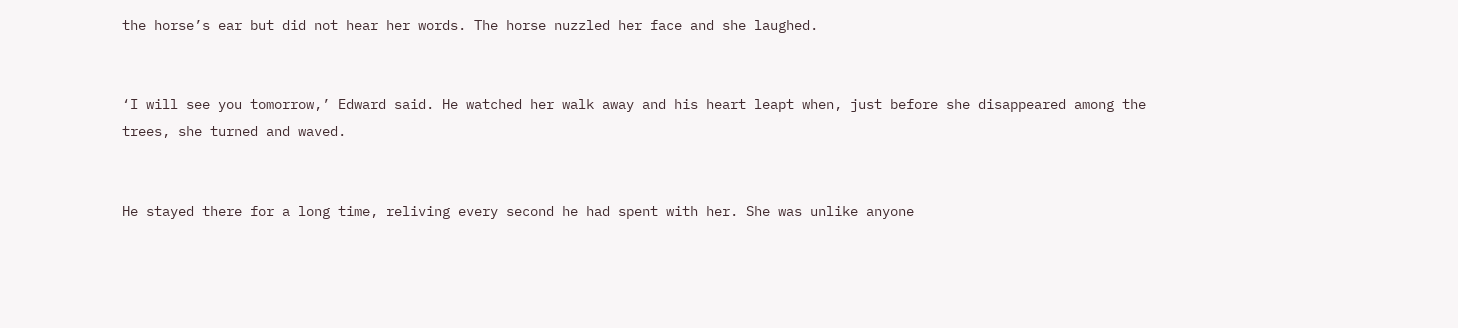the horse’s ear but did not hear her words. The horse nuzzled her face and she laughed.


‘I will see you tomorrow,’ Edward said. He watched her walk away and his heart leapt when, just before she disappeared among the trees, she turned and waved.


He stayed there for a long time, reliving every second he had spent with her. She was unlike anyone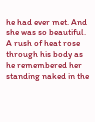he had ever met. And she was so beautiful. A rush of heat rose through his body as he remembered her standing naked in the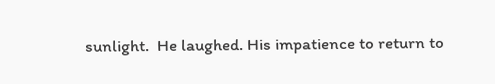sunlight.  He laughed. His impatience to return to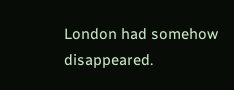London had somehow disappeared.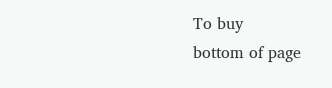To buy
bottom of page